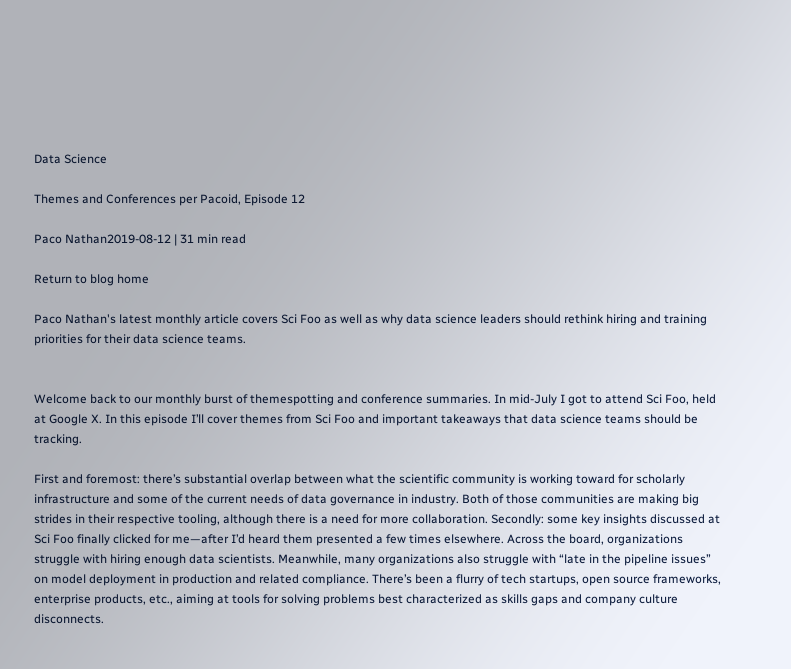Data Science

Themes and Conferences per Pacoid, Episode 12

Paco Nathan2019-08-12 | 31 min read

Return to blog home

Paco Nathan's latest monthly article covers Sci Foo as well as why data science leaders should rethink hiring and training priorities for their data science teams.


Welcome back to our monthly burst of themespotting and conference summaries. In mid-July I got to attend Sci Foo, held at Google X. In this episode I’ll cover themes from Sci Foo and important takeaways that data science teams should be tracking.

First and foremost: there’s substantial overlap between what the scientific community is working toward for scholarly infrastructure and some of the current needs of data governance in industry. Both of those communities are making big strides in their respective tooling, although there is a need for more collaboration. Secondly: some key insights discussed at Sci Foo finally clicked for me—after I’d heard them presented a few times elsewhere. Across the board, organizations struggle with hiring enough data scientists. Meanwhile, many organizations also struggle with “late in the pipeline issues” on model deployment in production and related compliance. There’s been a flurry of tech startups, open source frameworks, enterprise products, etc., aiming at tools for solving problems best characterized as skills gaps and company culture disconnects.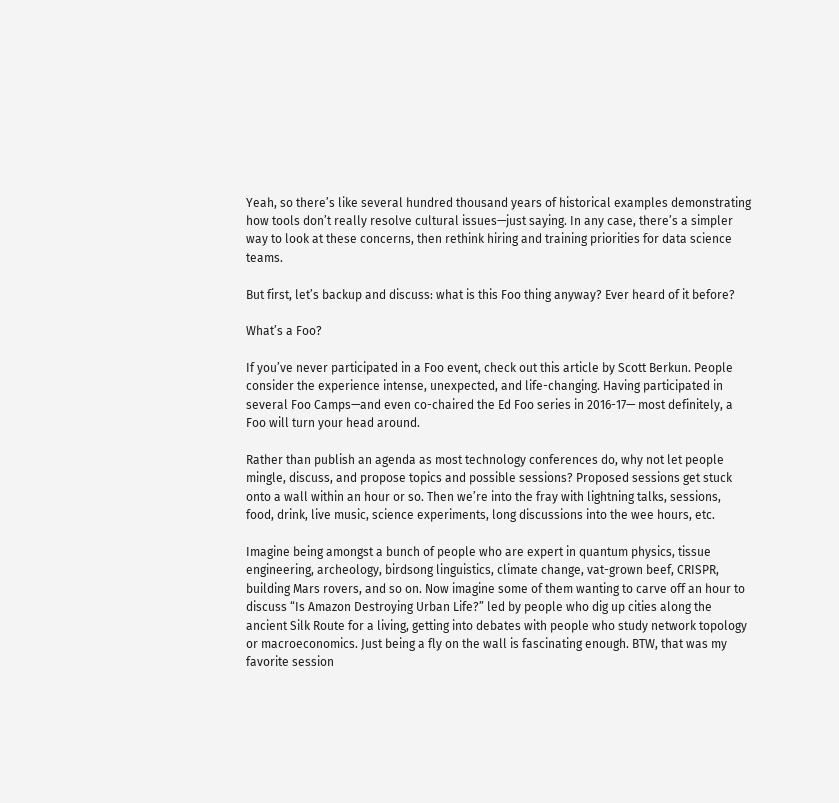Yeah, so there’s like several hundred thousand years of historical examples demonstrating how tools don’t really resolve cultural issues—just saying. In any case, there’s a simpler way to look at these concerns, then rethink hiring and training priorities for data science teams.

But first, let’s backup and discuss: what is this Foo thing anyway? Ever heard of it before?

What’s a Foo?

If you’ve never participated in a Foo event, check out this article by Scott Berkun. People consider the experience intense, unexpected, and life-changing. Having participated in several Foo Camps—and even co-chaired the Ed Foo series in 2016-17— most definitely, a Foo will turn your head around.

Rather than publish an agenda as most technology conferences do, why not let people mingle, discuss, and propose topics and possible sessions? Proposed sessions get stuck onto a wall within an hour or so. Then we’re into the fray with lightning talks, sessions, food, drink, live music, science experiments, long discussions into the wee hours, etc.

Imagine being amongst a bunch of people who are expert in quantum physics, tissue engineering, archeology, birdsong linguistics, climate change, vat-grown beef, CRISPR, building Mars rovers, and so on. Now imagine some of them wanting to carve off an hour to discuss “Is Amazon Destroying Urban Life?” led by people who dig up cities along the ancient Silk Route for a living, getting into debates with people who study network topology or macroeconomics. Just being a fly on the wall is fascinating enough. BTW, that was my favorite session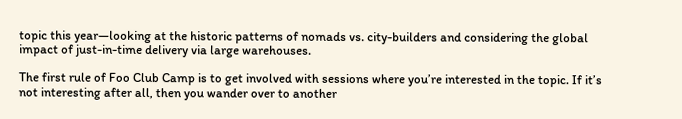topic this year—looking at the historic patterns of nomads vs. city-builders and considering the global impact of just-in-time delivery via large warehouses.

The first rule of Foo Club Camp is to get involved with sessions where you’re interested in the topic. If it’s not interesting after all, then you wander over to another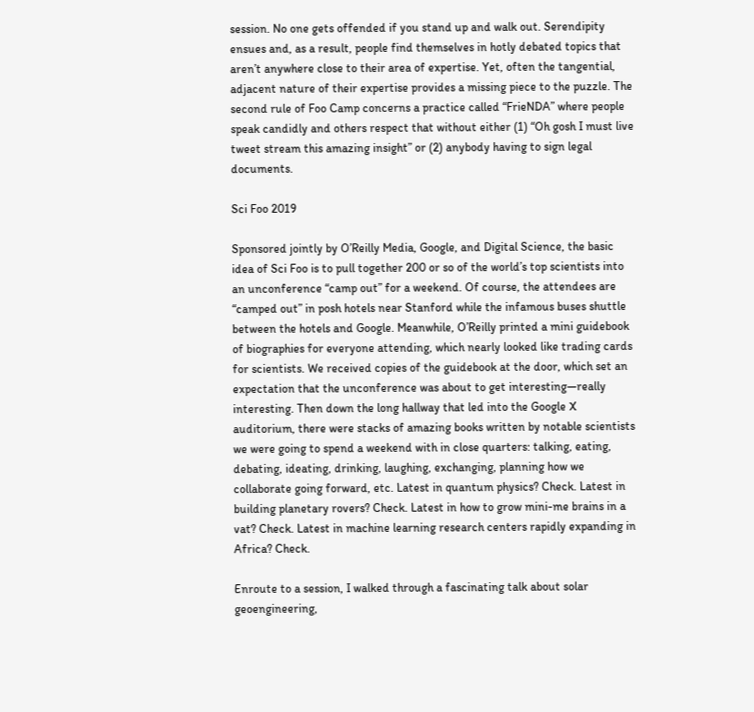session. No one gets offended if you stand up and walk out. Serendipity ensues and, as a result, people find themselves in hotly debated topics that aren’t anywhere close to their area of expertise. Yet, often the tangential, adjacent nature of their expertise provides a missing piece to the puzzle. The second rule of Foo Camp concerns a practice called “FrieNDA” where people speak candidly and others respect that without either (1) “Oh gosh I must live tweet stream this amazing insight” or (2) anybody having to sign legal documents.

Sci Foo 2019

Sponsored jointly by O’Reilly Media, Google, and Digital Science, the basic idea of Sci Foo is to pull together 200 or so of the world’s top scientists into an unconference “camp out” for a weekend. Of course, the attendees are “camped out” in posh hotels near Stanford while the infamous buses shuttle between the hotels and Google. Meanwhile, O’Reilly printed a mini guidebook of biographies for everyone attending, which nearly looked like trading cards for scientists. We received copies of the guidebook at the door, which set an expectation that the unconference was about to get interesting—really interesting. Then down the long hallway that led into the Google X auditorium, there were stacks of amazing books written by notable scientists we were going to spend a weekend with in close quarters: talking, eating, debating, ideating, drinking, laughing, exchanging, planning how we collaborate going forward, etc. Latest in quantum physics? Check. Latest in building planetary rovers? Check. Latest in how to grow mini-me brains in a vat? Check. Latest in machine learning research centers rapidly expanding in Africa? Check.

Enroute to a session, I walked through a fascinating talk about solar geoengineering,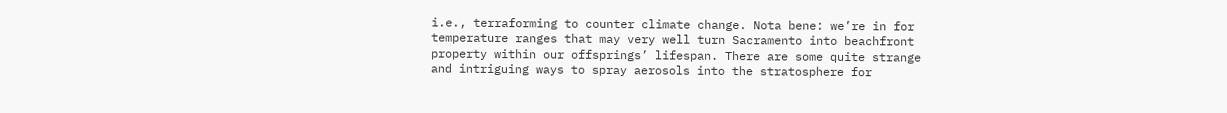i.e., terraforming to counter climate change. Nota bene: we’re in for temperature ranges that may very well turn Sacramento into beachfront property within our offsprings’ lifespan. There are some quite strange and intriguing ways to spray aerosols into the stratosphere for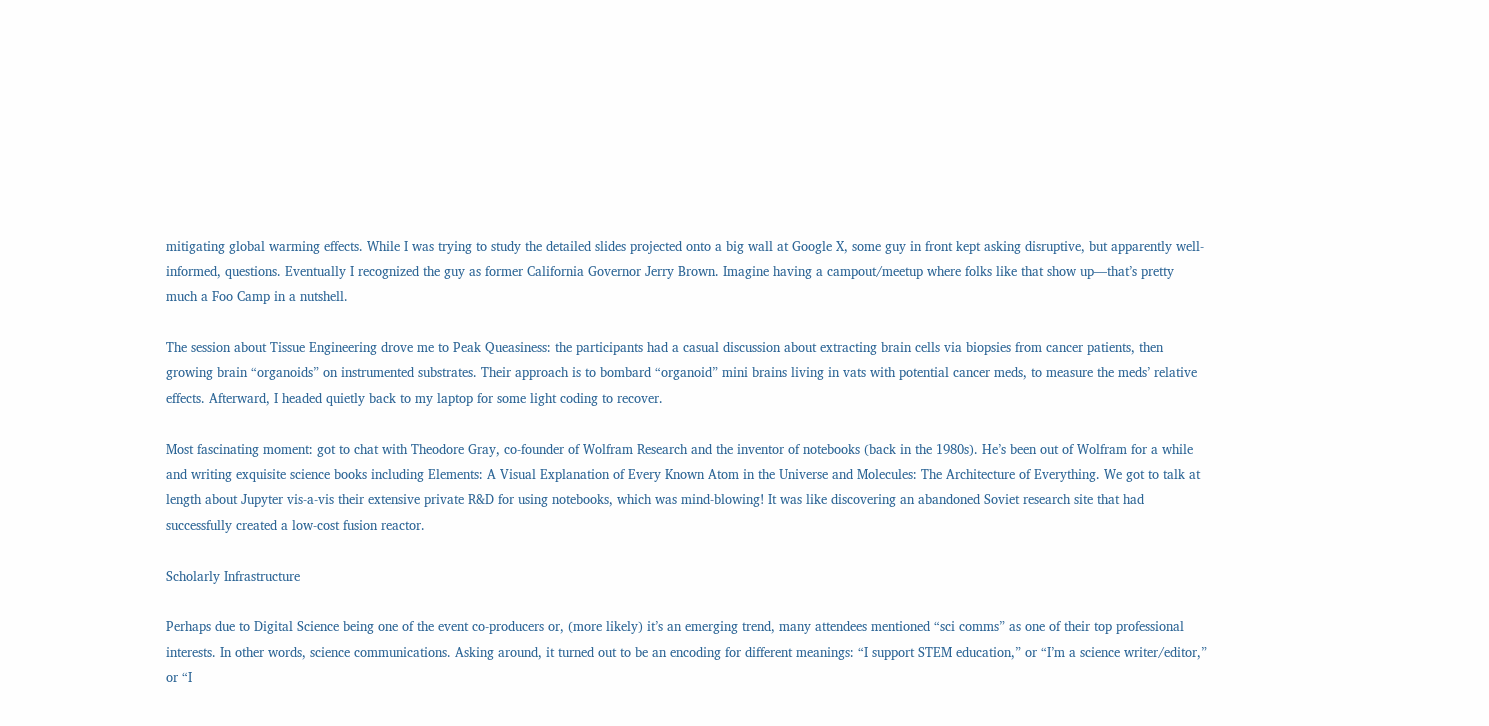mitigating global warming effects. While I was trying to study the detailed slides projected onto a big wall at Google X, some guy in front kept asking disruptive, but apparently well-informed, questions. Eventually I recognized the guy as former California Governor Jerry Brown. Imagine having a campout/meetup where folks like that show up—that’s pretty much a Foo Camp in a nutshell.

The session about Tissue Engineering drove me to Peak Queasiness: the participants had a casual discussion about extracting brain cells via biopsies from cancer patients, then growing brain “organoids” on instrumented substrates. Their approach is to bombard “organoid” mini brains living in vats with potential cancer meds, to measure the meds’ relative effects. Afterward, I headed quietly back to my laptop for some light coding to recover.

Most fascinating moment: got to chat with Theodore Gray, co-founder of Wolfram Research and the inventor of notebooks (back in the 1980s). He’s been out of Wolfram for a while and writing exquisite science books including Elements: A Visual Explanation of Every Known Atom in the Universe and Molecules: The Architecture of Everything. We got to talk at length about Jupyter vis-a-vis their extensive private R&D for using notebooks, which was mind-blowing! It was like discovering an abandoned Soviet research site that had successfully created a low-cost fusion reactor.

Scholarly Infrastructure

Perhaps due to Digital Science being one of the event co-producers or, (more likely) it’s an emerging trend, many attendees mentioned “sci comms” as one of their top professional interests. In other words, science communications. Asking around, it turned out to be an encoding for different meanings: “I support STEM education,” or “I’m a science writer/editor,” or “I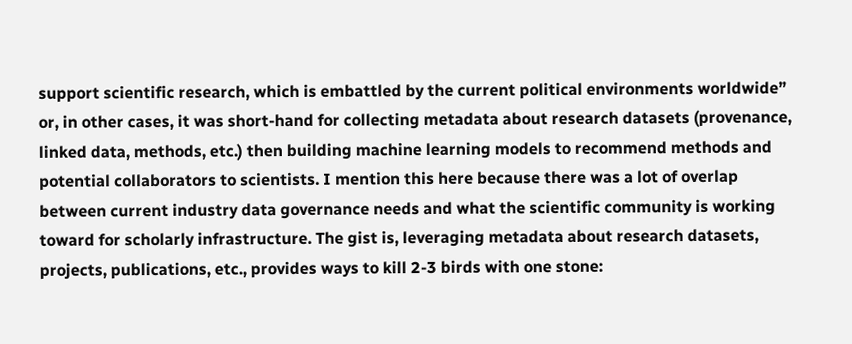support scientific research, which is embattled by the current political environments worldwide” or, in other cases, it was short-hand for collecting metadata about research datasets (provenance, linked data, methods, etc.) then building machine learning models to recommend methods and potential collaborators to scientists. I mention this here because there was a lot of overlap between current industry data governance needs and what the scientific community is working toward for scholarly infrastructure. The gist is, leveraging metadata about research datasets, projects, publications, etc., provides ways to kill 2-3 birds with one stone: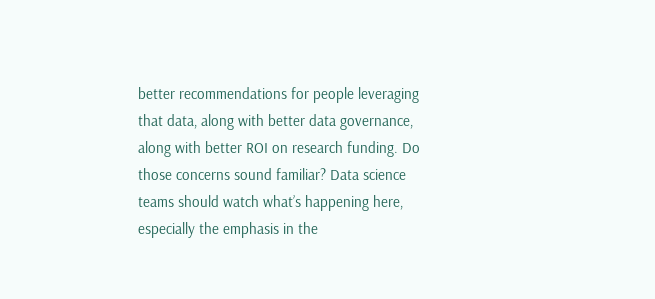better recommendations for people leveraging that data, along with better data governance, along with better ROI on research funding. Do those concerns sound familiar? Data science teams should watch what’s happening here, especially the emphasis in the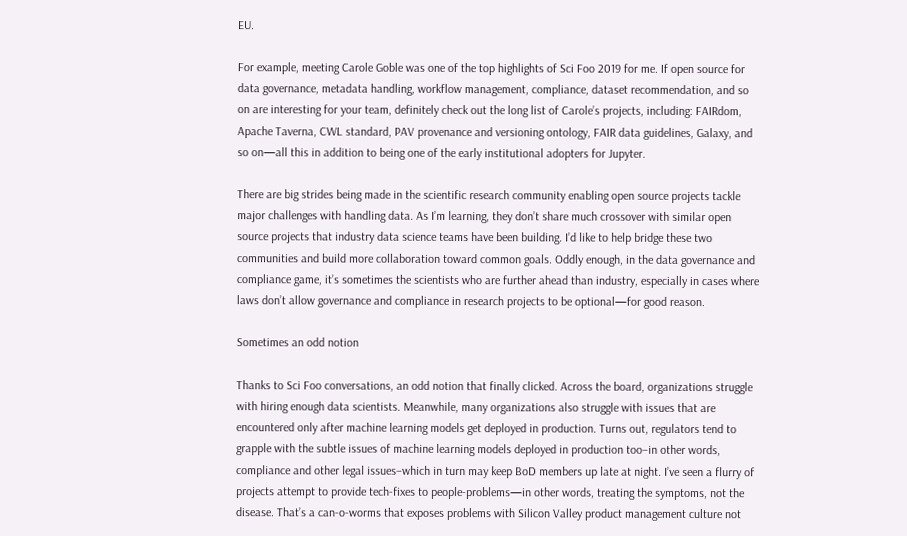EU.

For example, meeting Carole Goble was one of the top highlights of Sci Foo 2019 for me. If open source for data governance, metadata handling, workflow management, compliance, dataset recommendation, and so on are interesting for your team, definitely check out the long list of Carole’s projects, including: FAIRdom, Apache Taverna, CWL standard, PAV provenance and versioning ontology, FAIR data guidelines, Galaxy, and so on—all this in addition to being one of the early institutional adopters for Jupyter.

There are big strides being made in the scientific research community enabling open source projects tackle major challenges with handling data. As I’m learning, they don’t share much crossover with similar open source projects that industry data science teams have been building. I’d like to help bridge these two communities and build more collaboration toward common goals. Oddly enough, in the data governance and compliance game, it’s sometimes the scientists who are further ahead than industry, especially in cases where laws don’t allow governance and compliance in research projects to be optional—for good reason.

Sometimes an odd notion

Thanks to Sci Foo conversations, an odd notion that finally clicked. Across the board, organizations struggle with hiring enough data scientists. Meanwhile, many organizations also struggle with issues that are encountered only after machine learning models get deployed in production. Turns out, regulators tend to grapple with the subtle issues of machine learning models deployed in production too–in other words, compliance and other legal issues–which in turn may keep BoD members up late at night. I’ve seen a flurry of projects attempt to provide tech-fixes to people-problems—in other words, treating the symptoms, not the disease. That’s a can-o-worms that exposes problems with Silicon Valley product management culture not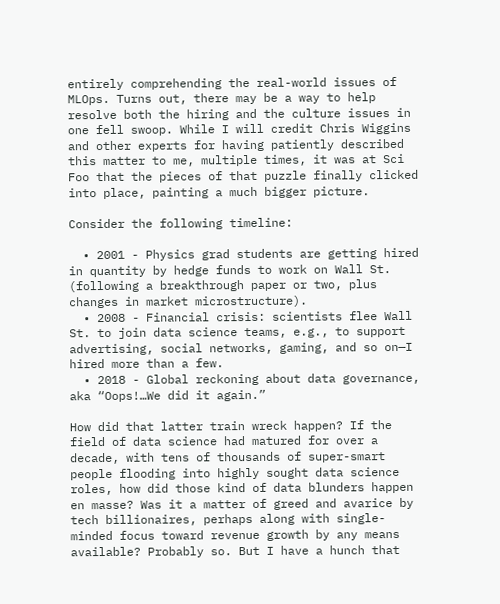entirely comprehending the real-world issues of MLOps. Turns out, there may be a way to help resolve both the hiring and the culture issues in one fell swoop. While I will credit Chris Wiggins and other experts for having patiently described this matter to me, multiple times, it was at Sci Foo that the pieces of that puzzle finally clicked into place, painting a much bigger picture.

Consider the following timeline:

  • 2001 - Physics grad students are getting hired in quantity by hedge funds to work on Wall St. (following a breakthrough paper or two, plus changes in market microstructure).
  • 2008 - Financial crisis: scientists flee Wall St. to join data science teams, e.g., to support advertising, social networks, gaming, and so on—I hired more than a few.
  • 2018 - Global reckoning about data governance, aka “Oops!…We did it again.”

How did that latter train wreck happen? If the field of data science had matured for over a decade, with tens of thousands of super-smart people flooding into highly sought data science roles, how did those kind of data blunders happen en masse? Was it a matter of greed and avarice by tech billionaires, perhaps along with single-minded focus toward revenue growth by any means available? Probably so. But I have a hunch that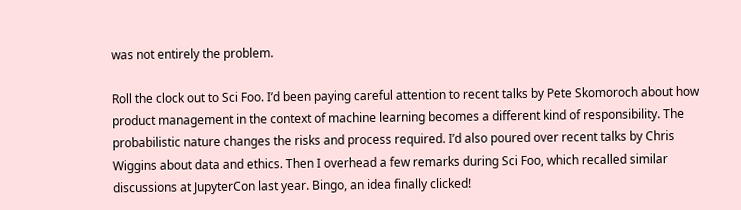was not entirely the problem.

Roll the clock out to Sci Foo. I’d been paying careful attention to recent talks by Pete Skomoroch about how product management in the context of machine learning becomes a different kind of responsibility. The probabilistic nature changes the risks and process required. I’d also poured over recent talks by Chris Wiggins about data and ethics. Then I overhead a few remarks during Sci Foo, which recalled similar discussions at JupyterCon last year. Bingo, an idea finally clicked!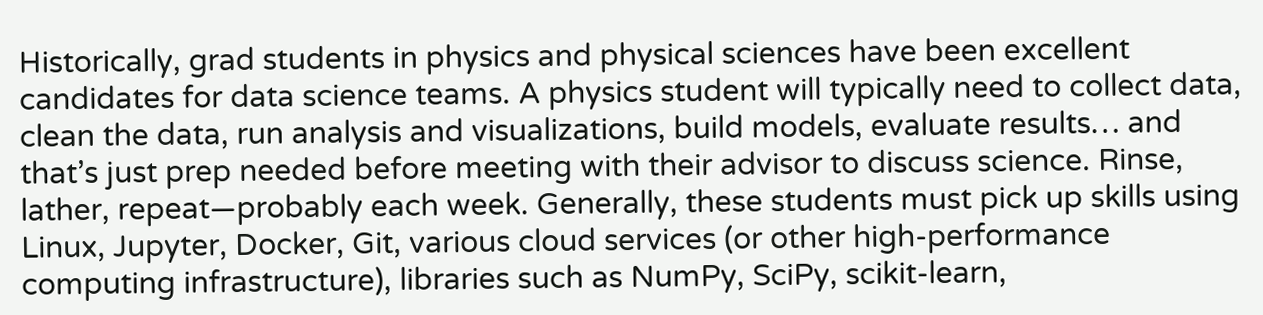Historically, grad students in physics and physical sciences have been excellent candidates for data science teams. A physics student will typically need to collect data, clean the data, run analysis and visualizations, build models, evaluate results… and that’s just prep needed before meeting with their advisor to discuss science. Rinse, lather, repeat—probably each week. Generally, these students must pick up skills using Linux, Jupyter, Docker, Git, various cloud services (or other high-performance computing infrastructure), libraries such as NumPy, SciPy, scikit-learn,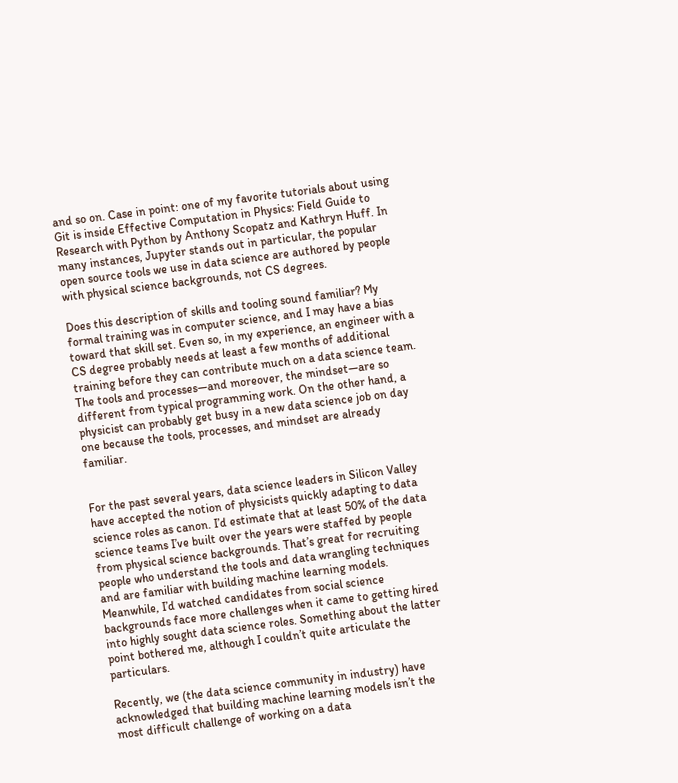and so on. Case in point: one of my favorite tutorials about using Git is inside Effective Computation in Physics: Field Guide to Research with Python by Anthony Scopatz and Kathryn Huff. In many instances, Jupyter stands out in particular, the popular open source tools we use in data science are authored by people with physical science backgrounds, not CS degrees.

Does this description of skills and tooling sound familiar? My formal training was in computer science, and I may have a bias toward that skill set. Even so, in my experience, an engineer with a CS degree probably needs at least a few months of additional training before they can contribute much on a data science team. The tools and processes—and moreover, the mindset—are so different from typical programming work. On the other hand, a physicist can probably get busy in a new data science job on day one because the tools, processes, and mindset are already familiar.


For the past several years, data science leaders in Silicon Valley have accepted the notion of physicists quickly adapting to data science roles as canon. I’d estimate that at least 50% of the data science teams I’ve built over the years were staffed by people from physical science backgrounds. That’s great for recruiting people who understand the tools and data wrangling techniques and are familiar with building machine learning models. Meanwhile, I’d watched candidates from social science backgrounds face more challenges when it came to getting hired into highly sought data science roles. Something about the latter point bothered me, although I couldn’t quite articulate the particulars.

Recently, we (the data science community in industry) have acknowledged that building machine learning models isn’t the most difficult challenge of working on a data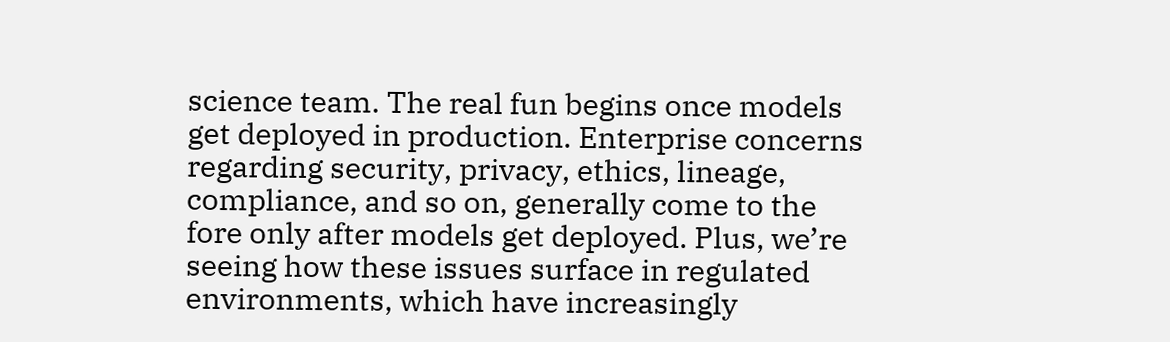science team. The real fun begins once models get deployed in production. Enterprise concerns regarding security, privacy, ethics, lineage, compliance, and so on, generally come to the fore only after models get deployed. Plus, we’re seeing how these issues surface in regulated environments, which have increasingly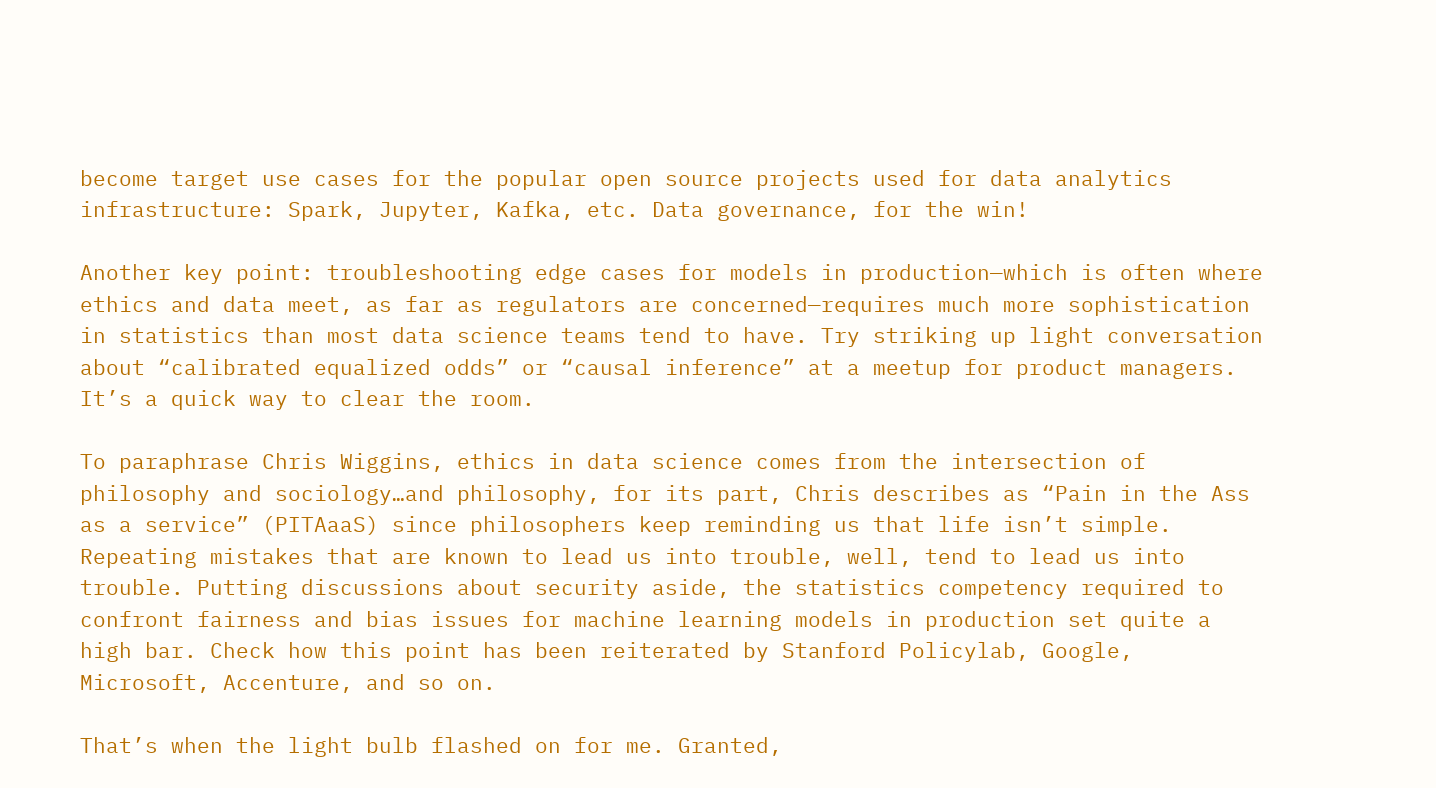become target use cases for the popular open source projects used for data analytics infrastructure: Spark, Jupyter, Kafka, etc. Data governance, for the win!

Another key point: troubleshooting edge cases for models in production—which is often where ethics and data meet, as far as regulators are concerned—requires much more sophistication in statistics than most data science teams tend to have. Try striking up light conversation about “calibrated equalized odds” or “causal inference” at a meetup for product managers. It’s a quick way to clear the room.

To paraphrase Chris Wiggins, ethics in data science comes from the intersection of philosophy and sociology…and philosophy, for its part, Chris describes as “Pain in the Ass as a service” (PITAaaS) since philosophers keep reminding us that life isn’t simple. Repeating mistakes that are known to lead us into trouble, well, tend to lead us into trouble. Putting discussions about security aside, the statistics competency required to confront fairness and bias issues for machine learning models in production set quite a high bar. Check how this point has been reiterated by Stanford Policylab, Google, Microsoft, Accenture, and so on.

That’s when the light bulb flashed on for me. Granted,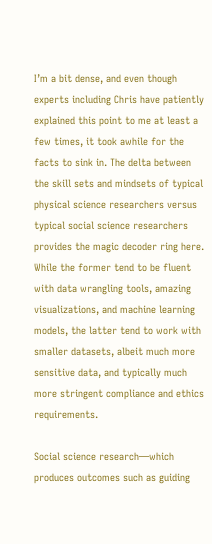I’m a bit dense, and even though experts including Chris have patiently explained this point to me at least a few times, it took awhile for the facts to sink in. The delta between the skill sets and mindsets of typical physical science researchers versus typical social science researchers provides the magic decoder ring here. While the former tend to be fluent with data wrangling tools, amazing visualizations, and machine learning models, the latter tend to work with smaller datasets, albeit much more sensitive data, and typically much more stringent compliance and ethics requirements.

Social science research—which produces outcomes such as guiding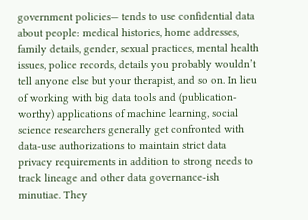government policies— tends to use confidential data about people: medical histories, home addresses, family details, gender, sexual practices, mental health issues, police records, details you probably wouldn’t tell anyone else but your therapist, and so on. In lieu of working with big data tools and (publication-worthy) applications of machine learning, social science researchers generally get confronted with data-use authorizations to maintain strict data privacy requirements in addition to strong needs to track lineage and other data governance-ish minutiae. They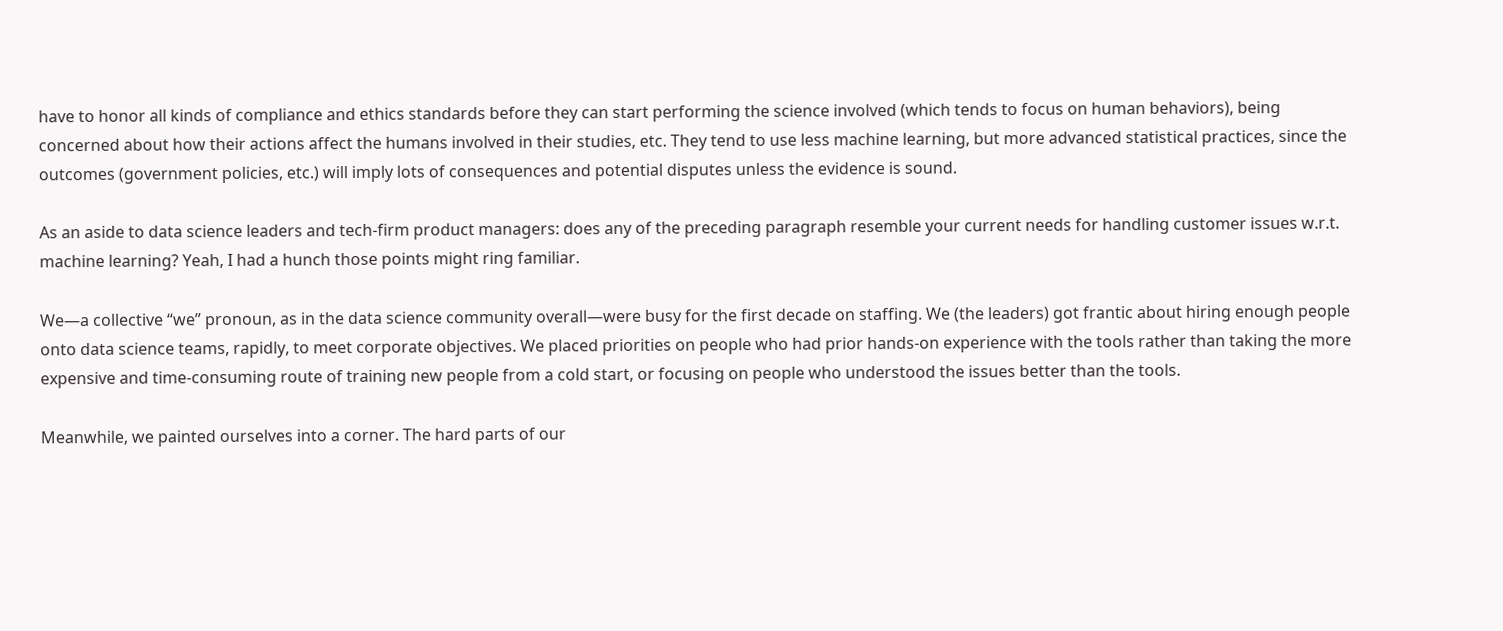have to honor all kinds of compliance and ethics standards before they can start performing the science involved (which tends to focus on human behaviors), being concerned about how their actions affect the humans involved in their studies, etc. They tend to use less machine learning, but more advanced statistical practices, since the outcomes (government policies, etc.) will imply lots of consequences and potential disputes unless the evidence is sound.

As an aside to data science leaders and tech-firm product managers: does any of the preceding paragraph resemble your current needs for handling customer issues w.r.t. machine learning? Yeah, I had a hunch those points might ring familiar.

We—a collective “we” pronoun, as in the data science community overall—were busy for the first decade on staffing. We (the leaders) got frantic about hiring enough people onto data science teams, rapidly, to meet corporate objectives. We placed priorities on people who had prior hands-on experience with the tools rather than taking the more expensive and time-consuming route of training new people from a cold start, or focusing on people who understood the issues better than the tools.

Meanwhile, we painted ourselves into a corner. The hard parts of our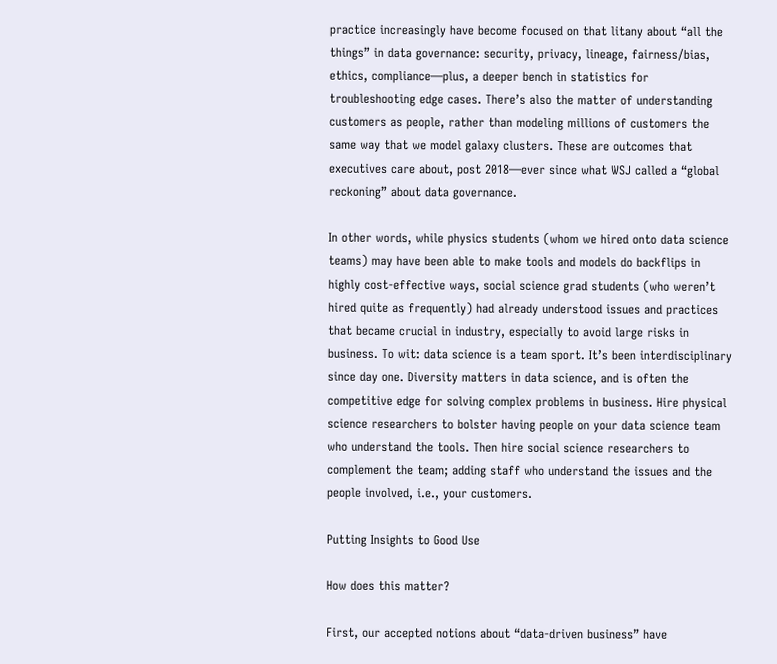practice increasingly have become focused on that litany about “all the things” in data governance: security, privacy, lineage, fairness/bias, ethics, compliance—plus, a deeper bench in statistics for troubleshooting edge cases. There’s also the matter of understanding customers as people, rather than modeling millions of customers the same way that we model galaxy clusters. These are outcomes that executives care about, post 2018—ever since what WSJ called a “global reckoning” about data governance.

In other words, while physics students (whom we hired onto data science teams) may have been able to make tools and models do backflips in highly cost-effective ways, social science grad students (who weren’t hired quite as frequently) had already understood issues and practices that became crucial in industry, especially to avoid large risks in business. To wit: data science is a team sport. It’s been interdisciplinary since day one. Diversity matters in data science, and is often the competitive edge for solving complex problems in business. Hire physical science researchers to bolster having people on your data science team who understand the tools. Then hire social science researchers to complement the team; adding staff who understand the issues and the people involved, i.e., your customers.

Putting Insights to Good Use

How does this matter?

First, our accepted notions about “data-driven business” have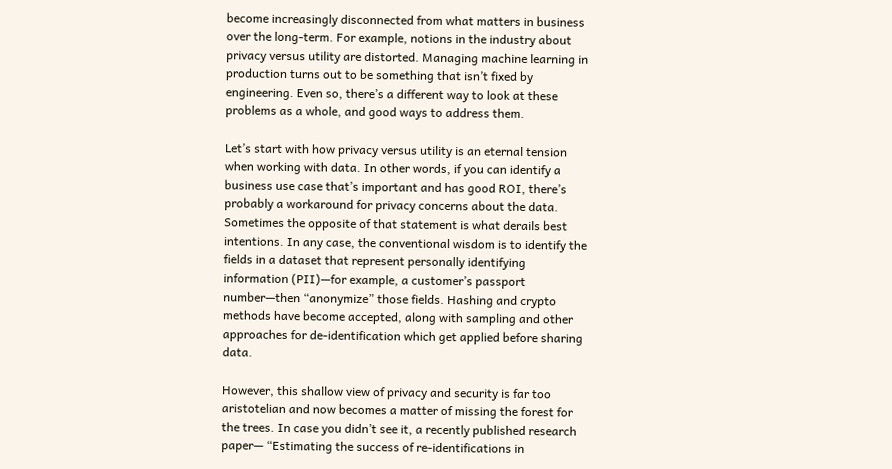become increasingly disconnected from what matters in business over the long-term. For example, notions in the industry about privacy versus utility are distorted. Managing machine learning in production turns out to be something that isn’t fixed by engineering. Even so, there’s a different way to look at these problems as a whole, and good ways to address them.

Let’s start with how privacy versus utility is an eternal tension when working with data. In other words, if you can identify a business use case that’s important and has good ROI, there’s probably a workaround for privacy concerns about the data. Sometimes the opposite of that statement is what derails best intentions. In any case, the conventional wisdom is to identify the fields in a dataset that represent personally identifying information (PII)—for example, a customer’s passport number—then “anonymize” those fields. Hashing and crypto methods have become accepted, along with sampling and other approaches for de-identification which get applied before sharing data.

However, this shallow view of privacy and security is far too aristotelian and now becomes a matter of missing the forest for the trees. In case you didn’t see it, a recently published research paper— “Estimating the success of re-identifications in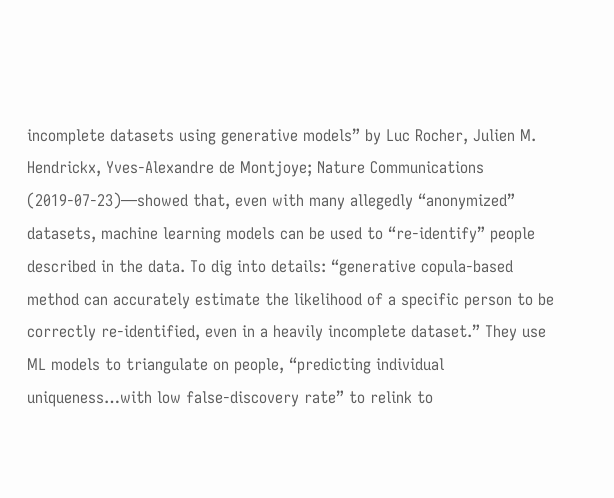incomplete datasets using generative models” by Luc Rocher, Julien M. Hendrickx, Yves-Alexandre de Montjoye; Nature Communications (2019-07-23)—showed that, even with many allegedly “anonymized” datasets, machine learning models can be used to “re-identify” people described in the data. To dig into details: “generative copula-based method can accurately estimate the likelihood of a specific person to be correctly re-identified, even in a heavily incomplete dataset.” They use ML models to triangulate on people, “predicting individual uniqueness…with low false-discovery rate” to relink to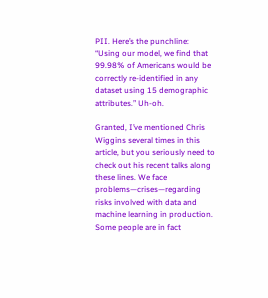PII. Here’s the punchline: “Using our model, we find that 99.98% of Americans would be correctly re-identified in any dataset using 15 demographic attributes.” Uh-oh.

Granted, I’ve mentioned Chris Wiggins several times in this article, but you seriously need to check out his recent talks along these lines. We face problems—crises—regarding risks involved with data and machine learning in production. Some people are in fact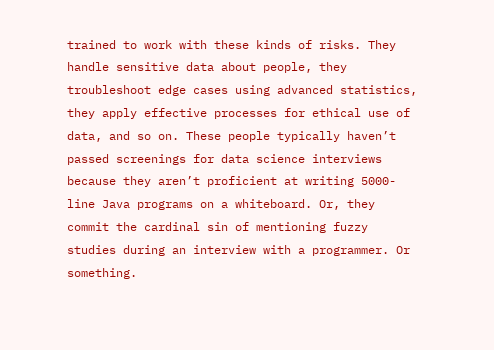trained to work with these kinds of risks. They handle sensitive data about people, they troubleshoot edge cases using advanced statistics, they apply effective processes for ethical use of data, and so on. These people typically haven’t passed screenings for data science interviews because they aren’t proficient at writing 5000-line Java programs on a whiteboard. Or, they commit the cardinal sin of mentioning fuzzy studies during an interview with a programmer. Or something.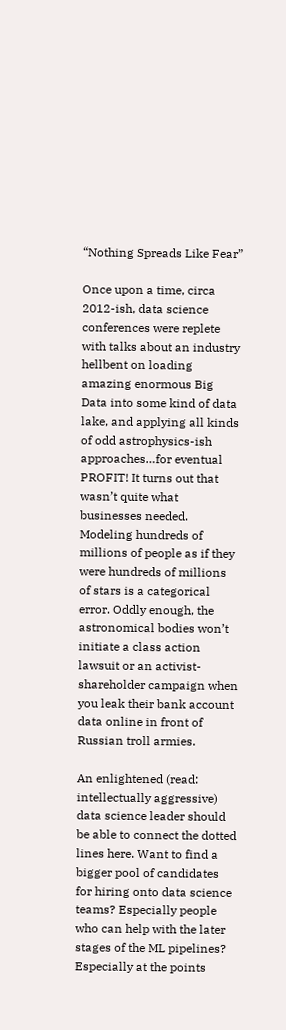“Nothing Spreads Like Fear”

Once upon a time, circa 2012-ish, data science conferences were replete with talks about an industry hellbent on loading amazing enormous Big Data into some kind of data lake, and applying all kinds of odd astrophysics-ish approaches…for eventual PROFIT! It turns out that wasn’t quite what businesses needed. Modeling hundreds of millions of people as if they were hundreds of millions of stars is a categorical error. Oddly enough, the astronomical bodies won’t initiate a class action lawsuit or an activist-shareholder campaign when you leak their bank account data online in front of Russian troll armies.

An enlightened (read: intellectually aggressive) data science leader should be able to connect the dotted lines here. Want to find a bigger pool of candidates for hiring onto data science teams? Especially people who can help with the later stages of the ML pipelines? Especially at the points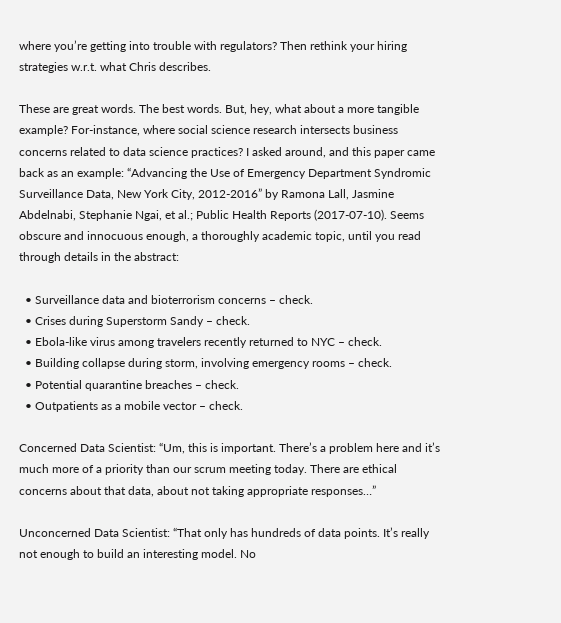where you’re getting into trouble with regulators? Then rethink your hiring strategies w.r.t. what Chris describes.

These are great words. The best words. But, hey, what about a more tangible example? For-instance, where social science research intersects business concerns related to data science practices? I asked around, and this paper came back as an example: “Advancing the Use of Emergency Department Syndromic Surveillance Data, New York City, 2012-2016” by Ramona Lall, Jasmine Abdelnabi, Stephanie Ngai, et al.; Public Health Reports (2017-07-10). Seems obscure and innocuous enough, a thoroughly academic topic, until you read through details in the abstract:

  • Surveillance data and bioterrorism concerns – check.
  • Crises during Superstorm Sandy – check.
  • Ebola-like virus among travelers recently returned to NYC – check.
  • Building collapse during storm, involving emergency rooms – check.
  • Potential quarantine breaches – check.
  • Outpatients as a mobile vector – check.

Concerned Data Scientist: “Um, this is important. There’s a problem here and it’s much more of a priority than our scrum meeting today. There are ethical concerns about that data, about not taking appropriate responses…”

Unconcerned Data Scientist: “That only has hundreds of data points. It’s really not enough to build an interesting model. No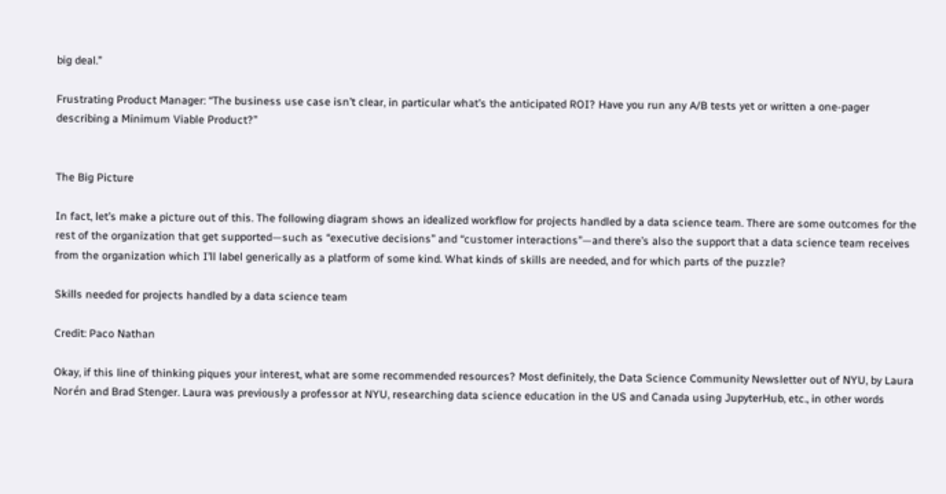big deal.”

Frustrating Product Manager: “The business use case isn’t clear, in particular what’s the anticipated ROI? Have you run any A/B tests yet or written a one-pager describing a Minimum Viable Product?”


The Big Picture

In fact, let’s make a picture out of this. The following diagram shows an idealized workflow for projects handled by a data science team. There are some outcomes for the rest of the organization that get supported—such as “executive decisions” and “customer interactions”—and there’s also the support that a data science team receives from the organization which I’ll label generically as a platform of some kind. What kinds of skills are needed, and for which parts of the puzzle?

Skills needed for projects handled by a data science team

Credit: Paco Nathan

Okay, if this line of thinking piques your interest, what are some recommended resources? Most definitely, the Data Science Community Newsletter out of NYU, by Laura Norén and Brad Stenger. Laura was previously a professor at NYU, researching data science education in the US and Canada using JupyterHub, etc., in other words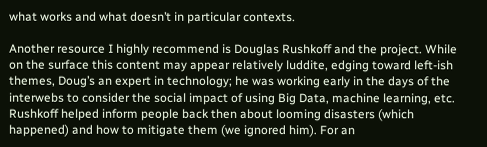what works and what doesn’t in particular contexts.

Another resource I highly recommend is Douglas Rushkoff and the project. While on the surface this content may appear relatively luddite, edging toward left-ish themes, Doug’s an expert in technology; he was working early in the days of the interwebs to consider the social impact of using Big Data, machine learning, etc. Rushkoff helped inform people back then about looming disasters (which happened) and how to mitigate them (we ignored him). For an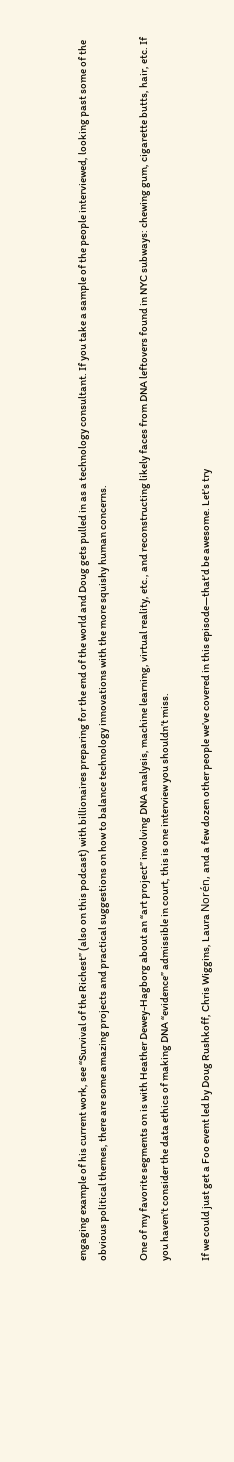engaging example of his current work, see “Survival of the Richest” (also on this podcast) with billionaires preparing for the end of the world and Doug gets pulled in as a technology consultant. If you take a sample of the people interviewed, looking past some of the obvious political themes, there are some amazing projects and practical suggestions on how to balance technology innovations with the more squishy human concerns.

One of my favorite segments on is with Heather Dewey-Hagborg about an “art project” involving DNA analysis, machine learning, virtual reality, etc., and reconstructing likely faces from DNA leftovers found in NYC subways: chewing gum, cigarette butts, hair, etc. If you haven’t consider the data ethics of making DNA “evidence” admissible in court, this is one interview you shouldn’t miss.

If we could just get a Foo event led by Doug Rushkoff, Chris Wiggins, Laura Norén, and a few dozen other people we’ve covered in this episode—that’d be awesome. Let’s try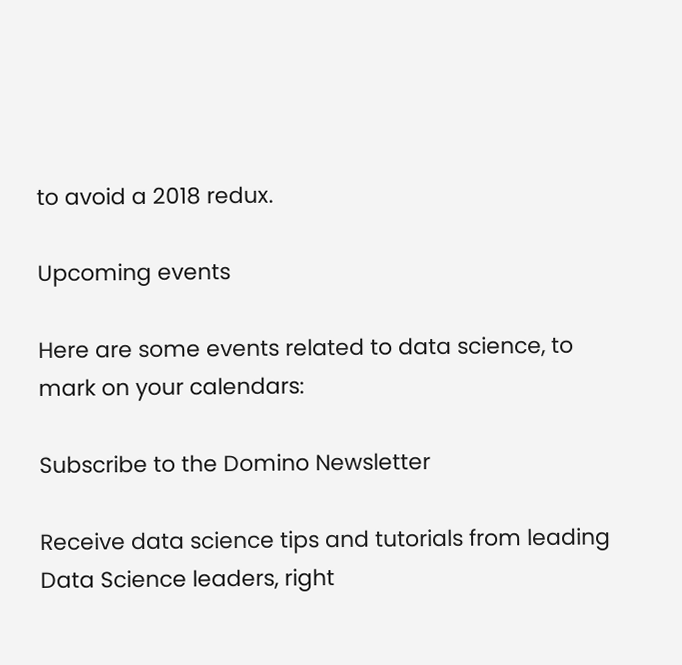to avoid a 2018 redux.

Upcoming events

Here are some events related to data science, to mark on your calendars:

Subscribe to the Domino Newsletter

Receive data science tips and tutorials from leading Data Science leaders, right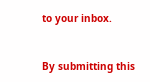to your inbox.


By submitting this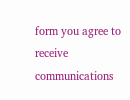form you agree to receive communications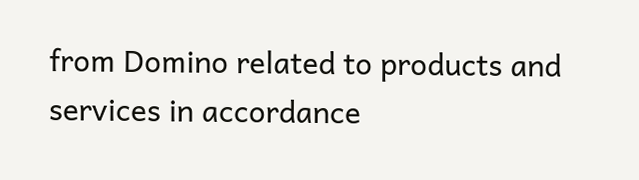from Domino related to products and services in accordance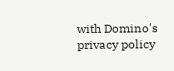with Domino's privacy policy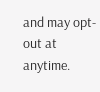and may opt-out at anytime.